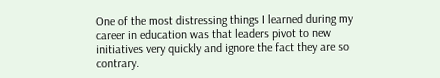One of the most distressing things I learned during my career in education was that leaders pivot to new initiatives very quickly and ignore the fact they are so contrary.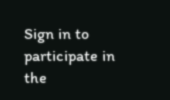Sign in to participate in the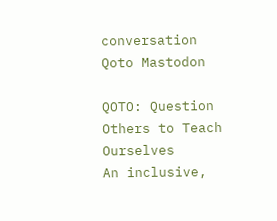conversation
Qoto Mastodon

QOTO: Question Others to Teach Ourselves
An inclusive,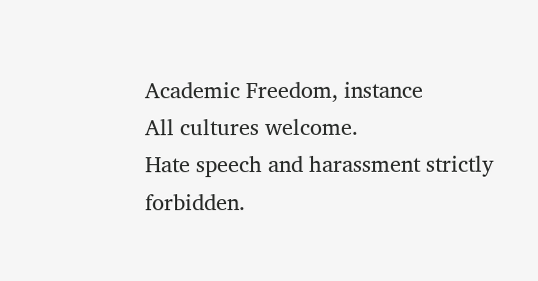Academic Freedom, instance
All cultures welcome.
Hate speech and harassment strictly forbidden.